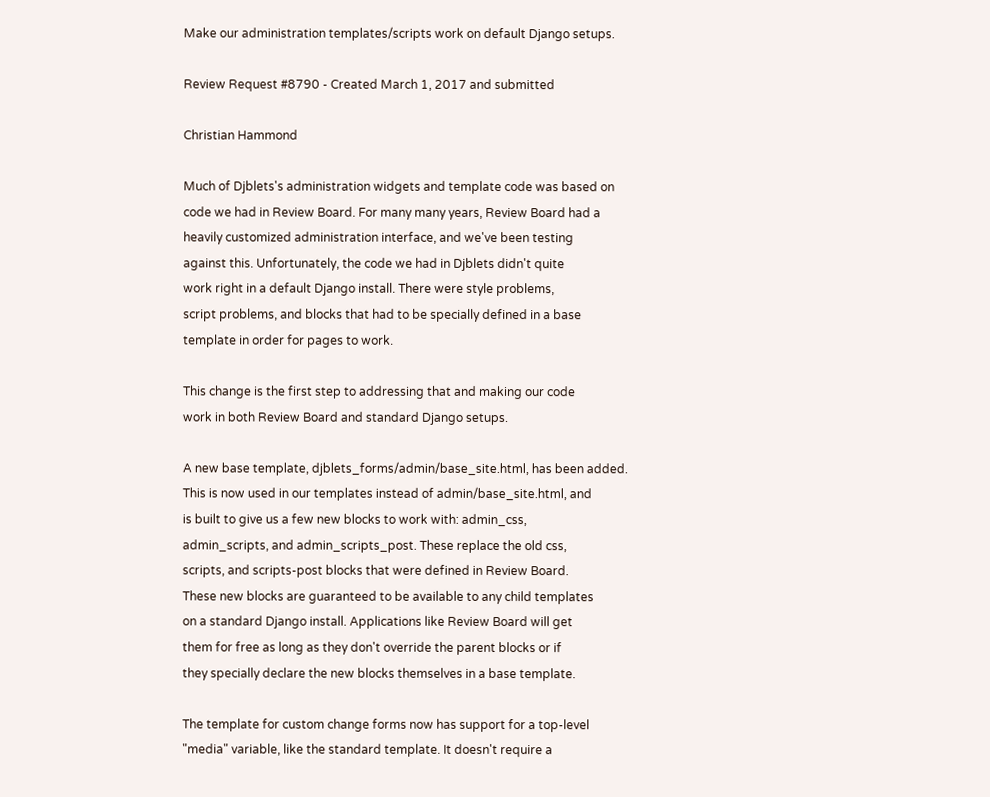Make our administration templates/scripts work on default Django setups.

Review Request #8790 - Created March 1, 2017 and submitted

Christian Hammond

Much of Djblets's administration widgets and template code was based on
code we had in Review Board. For many many years, Review Board had a
heavily customized administration interface, and we've been testing
against this. Unfortunately, the code we had in Djblets didn't quite
work right in a default Django install. There were style problems,
script problems, and blocks that had to be specially defined in a base
template in order for pages to work.

This change is the first step to addressing that and making our code
work in both Review Board and standard Django setups.

A new base template, djblets_forms/admin/base_site.html, has been added.
This is now used in our templates instead of admin/base_site.html, and
is built to give us a few new blocks to work with: admin_css,
admin_scripts, and admin_scripts_post. These replace the old css,
scripts, and scripts-post blocks that were defined in Review Board.
These new blocks are guaranteed to be available to any child templates
on a standard Django install. Applications like Review Board will get
them for free as long as they don't override the parent blocks or if
they specially declare the new blocks themselves in a base template.

The template for custom change forms now has support for a top-level
"media" variable, like the standard template. It doesn't require a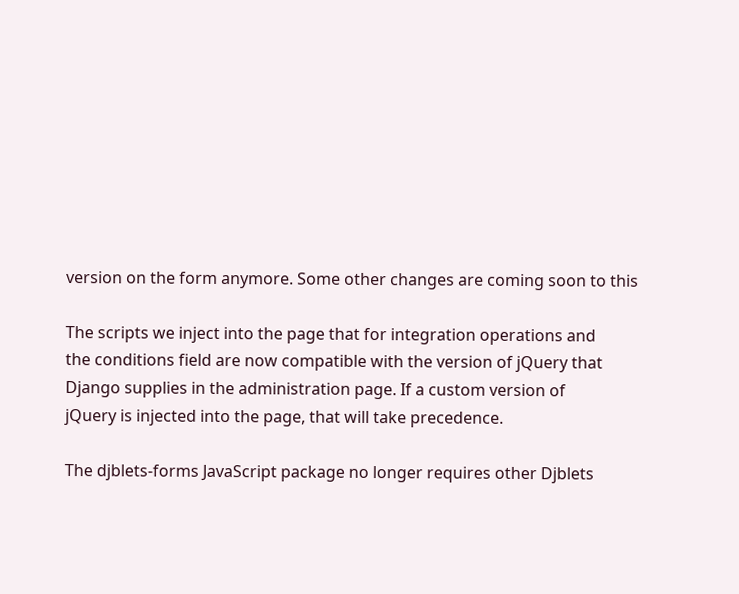version on the form anymore. Some other changes are coming soon to this

The scripts we inject into the page that for integration operations and
the conditions field are now compatible with the version of jQuery that
Django supplies in the administration page. If a custom version of
jQuery is injected into the page, that will take precedence.

The djblets-forms JavaScript package no longer requires other Djblets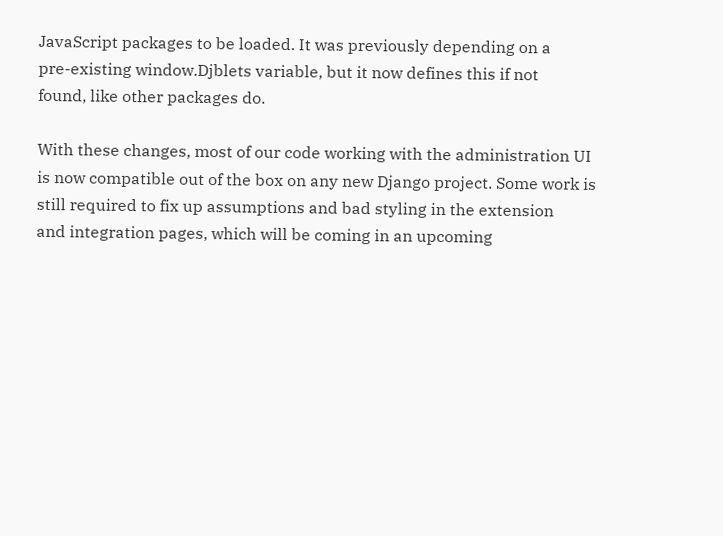JavaScript packages to be loaded. It was previously depending on a
pre-existing window.Djblets variable, but it now defines this if not
found, like other packages do.

With these changes, most of our code working with the administration UI
is now compatible out of the box on any new Django project. Some work is
still required to fix up assumptions and bad styling in the extension
and integration pages, which will be coming in an upcoming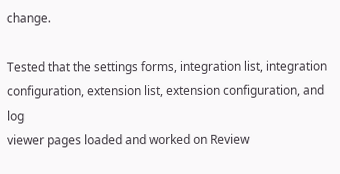change.

Tested that the settings forms, integration list, integration
configuration, extension list, extension configuration, and log
viewer pages loaded and worked on Review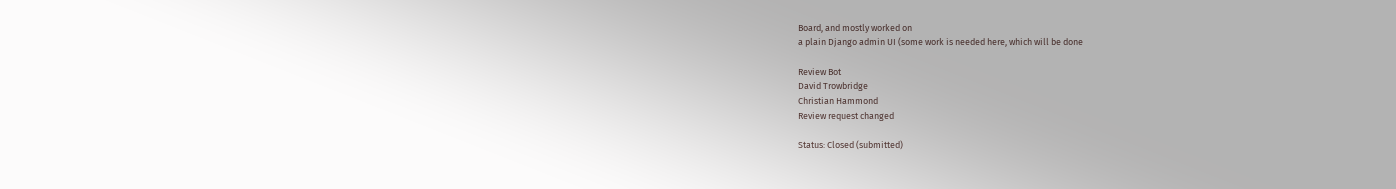Board, and mostly worked on
a plain Django admin UI (some work is needed here, which will be done

Review Bot
David Trowbridge
Christian Hammond
Review request changed

Status: Closed (submitted)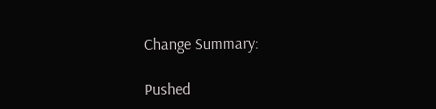Change Summary:

Pushed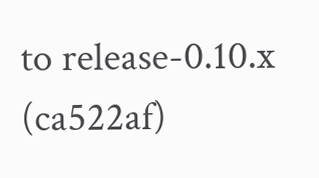to release-0.10.x (ca522af)